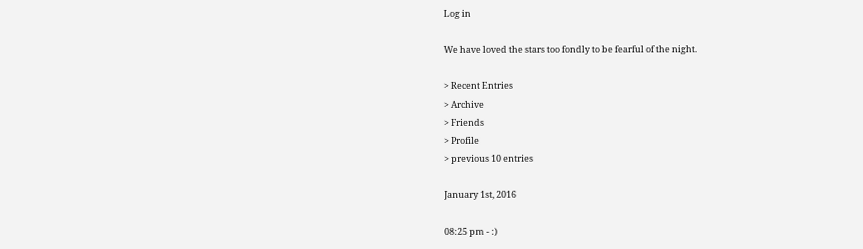Log in

We have loved the stars too fondly to be fearful of the night.

> Recent Entries
> Archive
> Friends
> Profile
> previous 10 entries

January 1st, 2016

08:25 pm - :)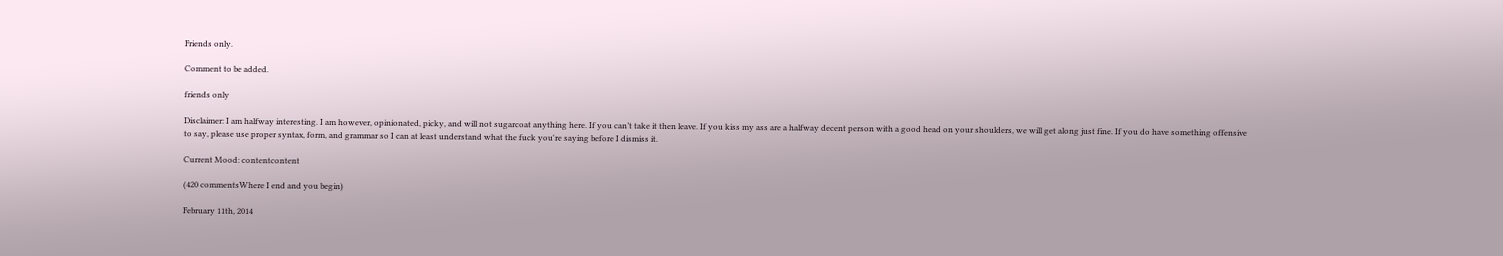Friends only.

Comment to be added.

friends only

Disclaimer: I am halfway interesting. I am however, opinionated, picky, and will not sugarcoat anything here. If you can’t take it then leave. If you kiss my ass are a halfway decent person with a good head on your shoulders, we will get along just fine. If you do have something offensive to say, please use proper syntax, form, and grammar so I can at least understand what the fuck you're saying before I dismiss it.

Current Mood: contentcontent

(420 commentsWhere I end and you begin)

February 11th, 2014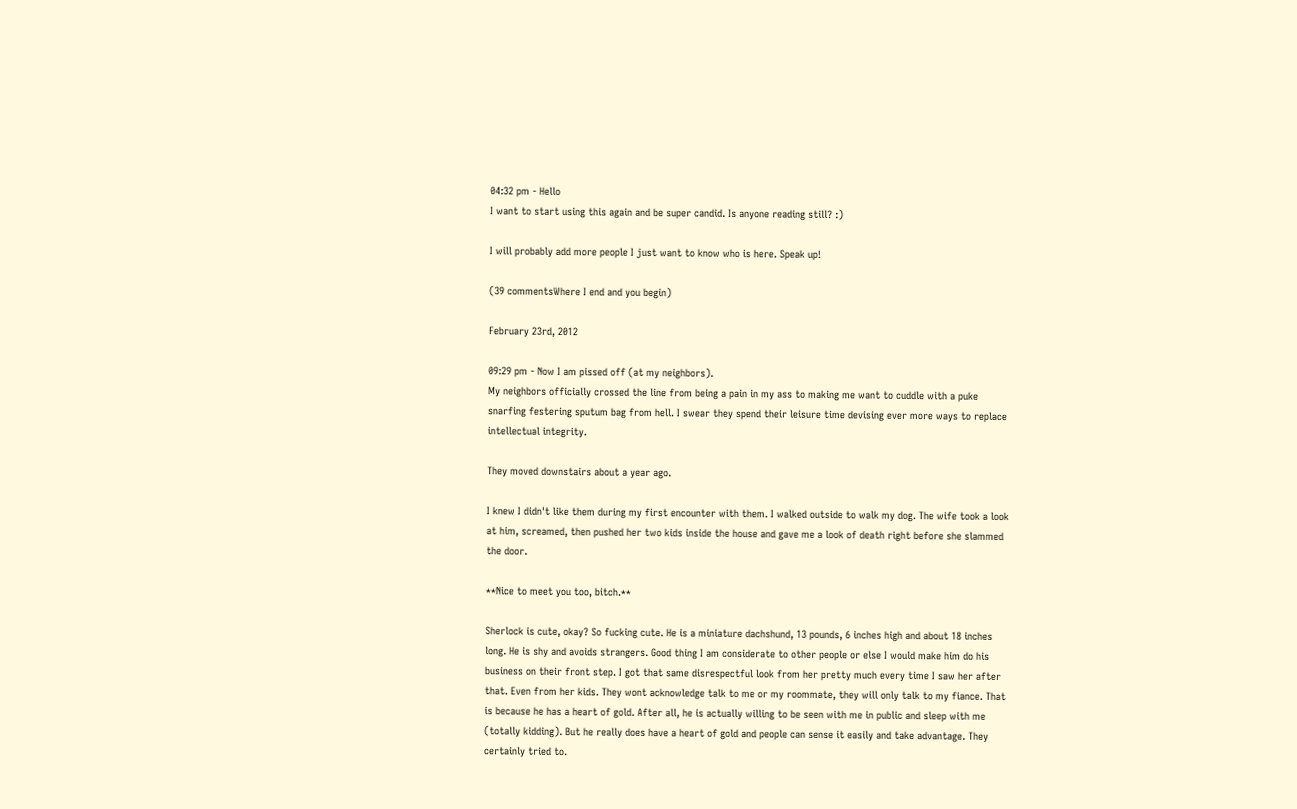04:32 pm - Hello
I want to start using this again and be super candid. Is anyone reading still? :)

I will probably add more people I just want to know who is here. Speak up!

(39 commentsWhere I end and you begin)

February 23rd, 2012

09:29 pm - Now I am pissed off (at my neighbors).
My neighbors officially crossed the line from being a pain in my ass to making me want to cuddle with a puke snarfing festering sputum bag from hell. I swear they spend their leisure time devising ever more ways to replace intellectual integrity.

They moved downstairs about a year ago.

I knew I didn't like them during my first encounter with them. I walked outside to walk my dog. The wife took a look at him, screamed, then pushed her two kids inside the house and gave me a look of death right before she slammed the door.

**Nice to meet you too, bitch.**

Sherlock is cute, okay? So fucking cute. He is a miniature dachshund, 13 pounds, 6 inches high and about 18 inches long. He is shy and avoids strangers. Good thing I am considerate to other people or else I would make him do his business on their front step. I got that same disrespectful look from her pretty much every time I saw her after that. Even from her kids. They wont acknowledge talk to me or my roommate, they will only talk to my fiance. That is because he has a heart of gold. After all, he is actually willing to be seen with me in public and sleep with me (totally kidding). But he really does have a heart of gold and people can sense it easily and take advantage. They certainly tried to.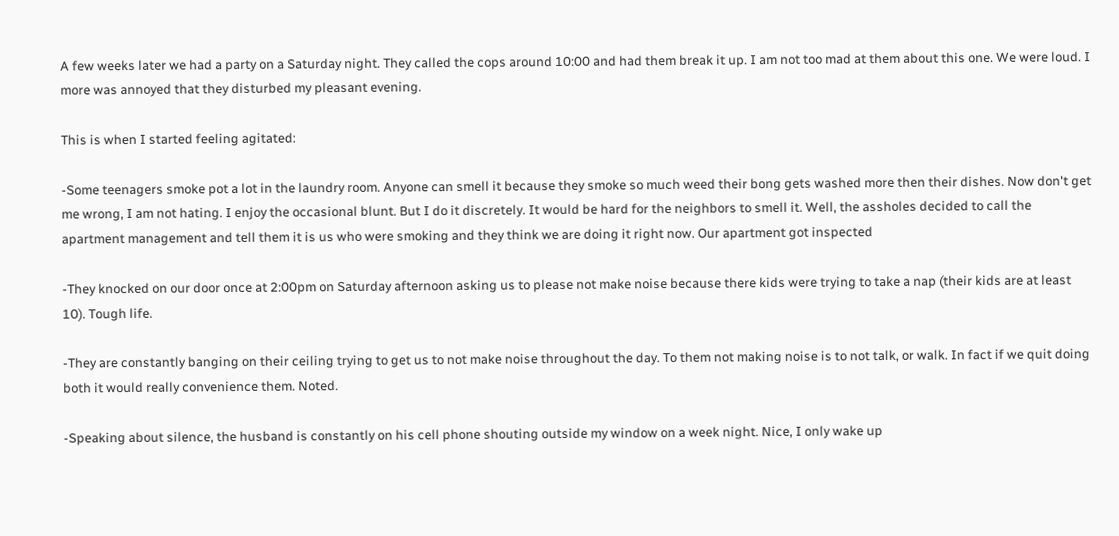A few weeks later we had a party on a Saturday night. They called the cops around 10:00 and had them break it up. I am not too mad at them about this one. We were loud. I more was annoyed that they disturbed my pleasant evening.

This is when I started feeling agitated:

-Some teenagers smoke pot a lot in the laundry room. Anyone can smell it because they smoke so much weed their bong gets washed more then their dishes. Now don't get me wrong, I am not hating. I enjoy the occasional blunt. But I do it discretely. It would be hard for the neighbors to smell it. Well, the assholes decided to call the apartment management and tell them it is us who were smoking and they think we are doing it right now. Our apartment got inspected

-They knocked on our door once at 2:00pm on Saturday afternoon asking us to please not make noise because there kids were trying to take a nap (their kids are at least 10). Tough life.

-They are constantly banging on their ceiling trying to get us to not make noise throughout the day. To them not making noise is to not talk, or walk. In fact if we quit doing both it would really convenience them. Noted.

-Speaking about silence, the husband is constantly on his cell phone shouting outside my window on a week night. Nice, I only wake up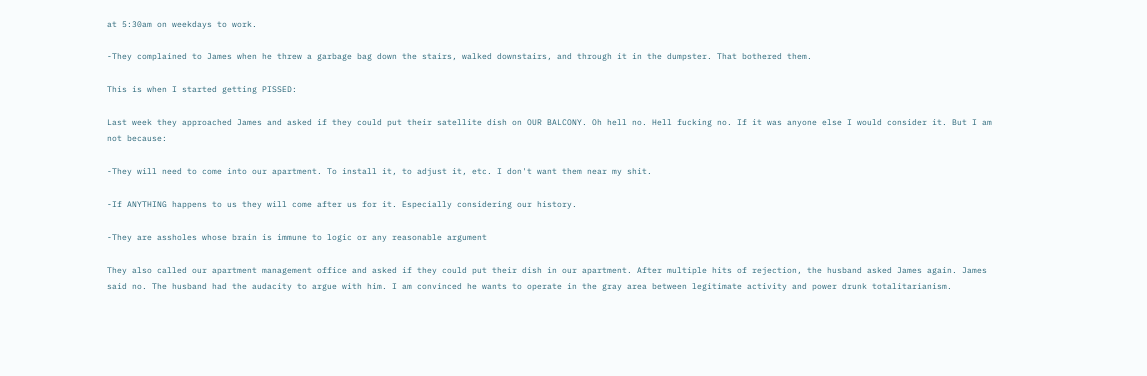at 5:30am on weekdays to work.

-They complained to James when he threw a garbage bag down the stairs, walked downstairs, and through it in the dumpster. That bothered them.

This is when I started getting PISSED:

Last week they approached James and asked if they could put their satellite dish on OUR BALCONY. Oh hell no. Hell fucking no. If it was anyone else I would consider it. But I am not because:

-They will need to come into our apartment. To install it, to adjust it, etc. I don't want them near my shit.

-If ANYTHING happens to us they will come after us for it. Especially considering our history.

-They are assholes whose brain is immune to logic or any reasonable argument

They also called our apartment management office and asked if they could put their dish in our apartment. After multiple hits of rejection, the husband asked James again. James said no. The husband had the audacity to argue with him. I am convinced he wants to operate in the gray area between legitimate activity and power drunk totalitarianism.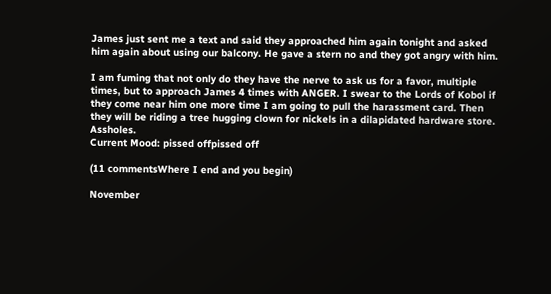James just sent me a text and said they approached him again tonight and asked him again about using our balcony. He gave a stern no and they got angry with him.

I am fuming that not only do they have the nerve to ask us for a favor, multiple times, but to approach James 4 times with ANGER. I swear to the Lords of Kobol if they come near him one more time I am going to pull the harassment card. Then they will be riding a tree hugging clown for nickels in a dilapidated hardware store. Assholes.
Current Mood: pissed offpissed off

(11 commentsWhere I end and you begin)

November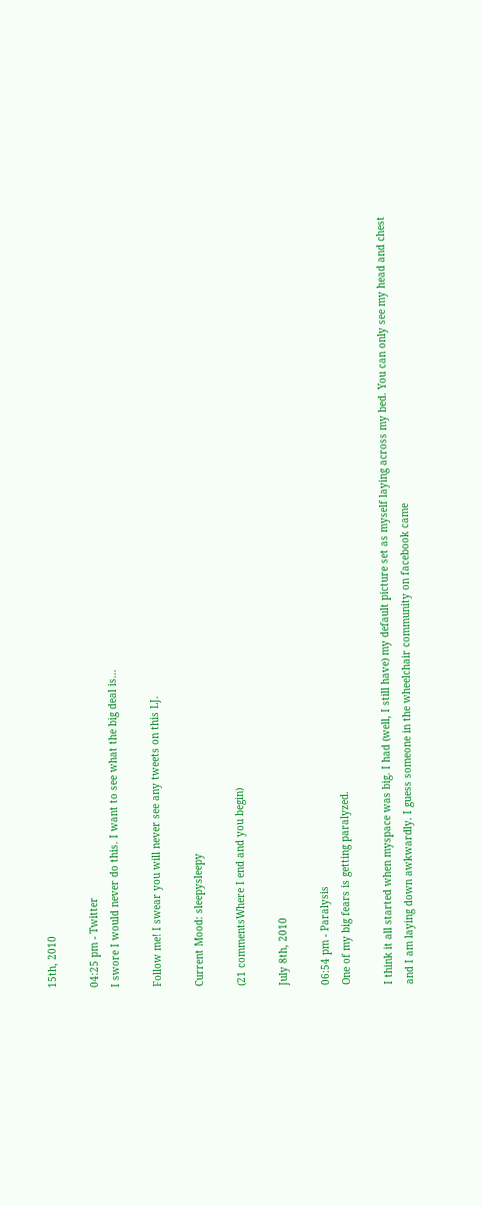15th, 2010

04:25 pm - Twitter
I swore I would never do this. I want to see what the big deal is...

Follow me! I swear you will never see any tweets on this LJ.

Current Mood: sleepysleepy

(21 commentsWhere I end and you begin)

July 8th, 2010

06:54 pm - Paralysis
One of my big fears is getting paralyzed.

I think it all started when myspace was big. I had (well, I still have) my default picture set as myself laying across my bed. You can only see my head and chest and I am laying down awkwardly. I guess someone in the wheelchair community on facebook came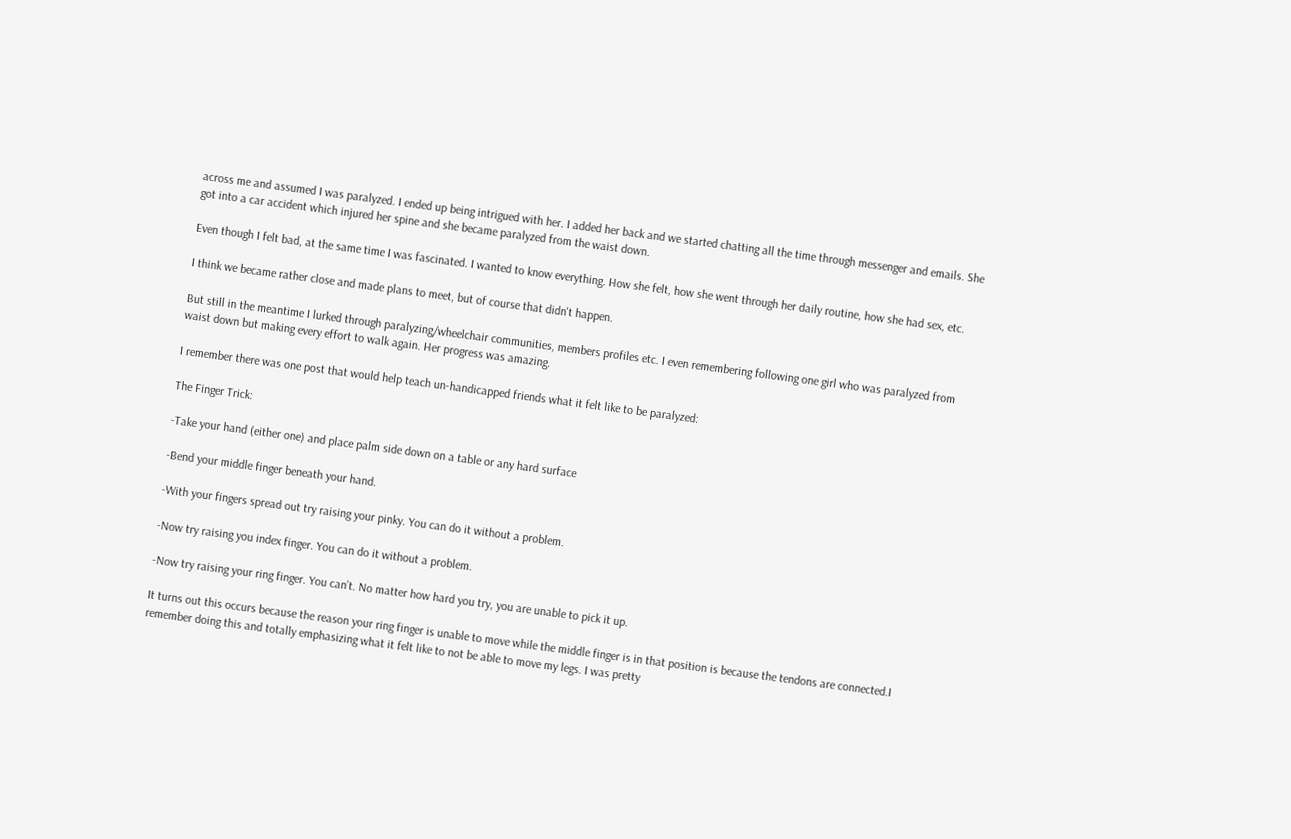across me and assumed I was paralyzed. I ended up being intrigued with her. I added her back and we started chatting all the time through messenger and emails. She got into a car accident which injured her spine and she became paralyzed from the waist down.

Even though I felt bad, at the same time I was fascinated. I wanted to know everything. How she felt, how she went through her daily routine, how she had sex, etc.

I think we became rather close and made plans to meet, but of course that didn't happen.

But still in the meantime I lurked through paralyzing/wheelchair communities, members profiles etc. I even remembering following one girl who was paralyzed from waist down but making every effort to walk again. Her progress was amazing.

I remember there was one post that would help teach un-handicapped friends what it felt like to be paralyzed:

The Finger Trick:

-Take your hand (either one) and place palm side down on a table or any hard surface

-Bend your middle finger beneath your hand.

-With your fingers spread out try raising your pinky. You can do it without a problem.

-Now try raising you index finger. You can do it without a problem.

-Now try raising your ring finger. You can’t. No matter how hard you try, you are unable to pick it up.

It turns out this occurs because the reason your ring finger is unable to move while the middle finger is in that position is because the tendons are connected.I remember doing this and totally emphasizing what it felt like to not be able to move my legs. I was pretty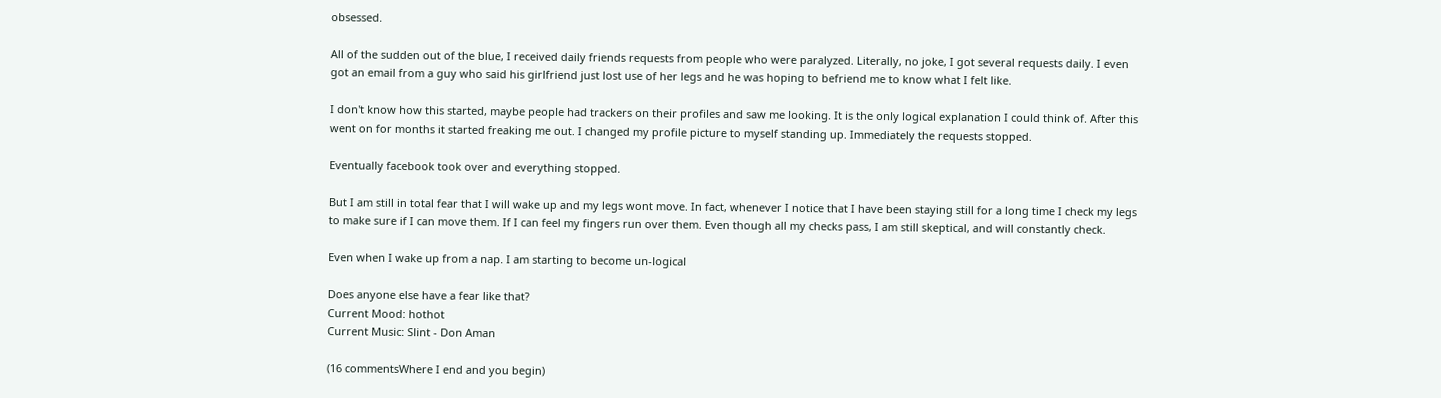obsessed.

All of the sudden out of the blue, I received daily friends requests from people who were paralyzed. Literally, no joke, I got several requests daily. I even got an email from a guy who said his girlfriend just lost use of her legs and he was hoping to befriend me to know what I felt like.

I don't know how this started, maybe people had trackers on their profiles and saw me looking. It is the only logical explanation I could think of. After this went on for months it started freaking me out. I changed my profile picture to myself standing up. Immediately the requests stopped.

Eventually facebook took over and everything stopped.

But I am still in total fear that I will wake up and my legs wont move. In fact, whenever I notice that I have been staying still for a long time I check my legs to make sure if I can move them. If I can feel my fingers run over them. Even though all my checks pass, I am still skeptical, and will constantly check.

Even when I wake up from a nap. I am starting to become un-logical

Does anyone else have a fear like that?
Current Mood: hothot
Current Music: Slint - Don Aman

(16 commentsWhere I end and you begin)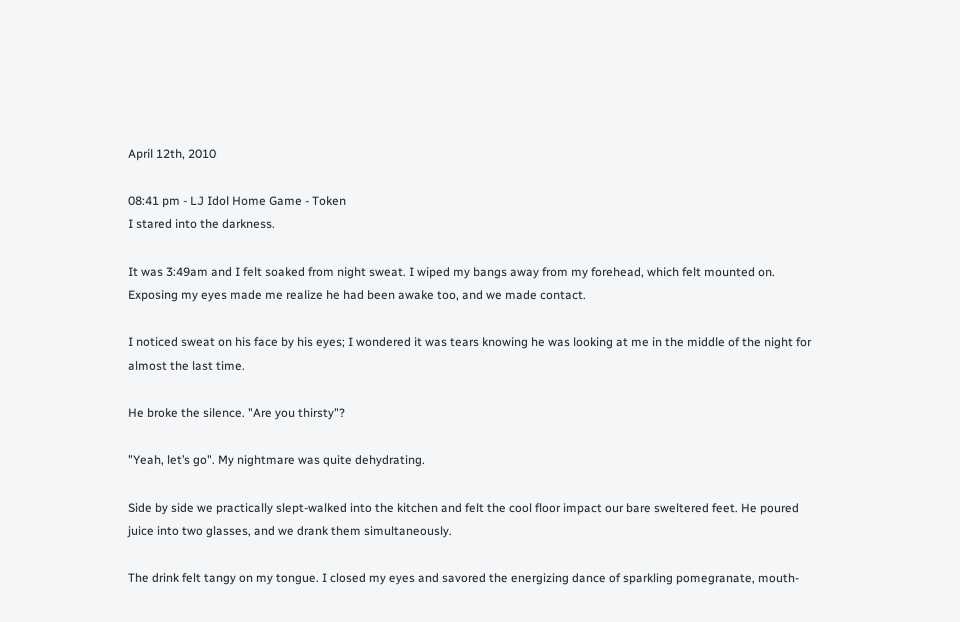April 12th, 2010

08:41 pm - LJ Idol Home Game - Token
I stared into the darkness.

It was 3:49am and I felt soaked from night sweat. I wiped my bangs away from my forehead, which felt mounted on. Exposing my eyes made me realize he had been awake too, and we made contact.

I noticed sweat on his face by his eyes; I wondered it was tears knowing he was looking at me in the middle of the night for almost the last time.

He broke the silence. "Are you thirsty"?

"Yeah, let’s go". My nightmare was quite dehydrating.

Side by side we practically slept-walked into the kitchen and felt the cool floor impact our bare sweltered feet. He poured juice into two glasses, and we drank them simultaneously.

The drink felt tangy on my tongue. I closed my eyes and savored the energizing dance of sparkling pomegranate, mouth-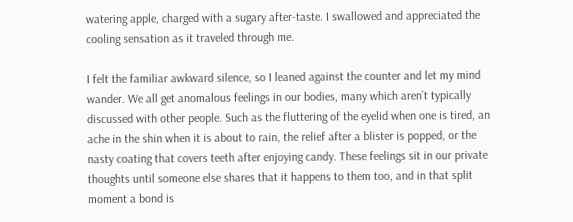watering apple, charged with a sugary after-taste. I swallowed and appreciated the cooling sensation as it traveled through me.

I felt the familiar awkward silence, so I leaned against the counter and let my mind wander. We all get anomalous feelings in our bodies, many which aren’t typically discussed with other people. Such as the fluttering of the eyelid when one is tired, an ache in the shin when it is about to rain, the relief after a blister is popped, or the nasty coating that covers teeth after enjoying candy. These feelings sit in our private thoughts until someone else shares that it happens to them too, and in that split moment a bond is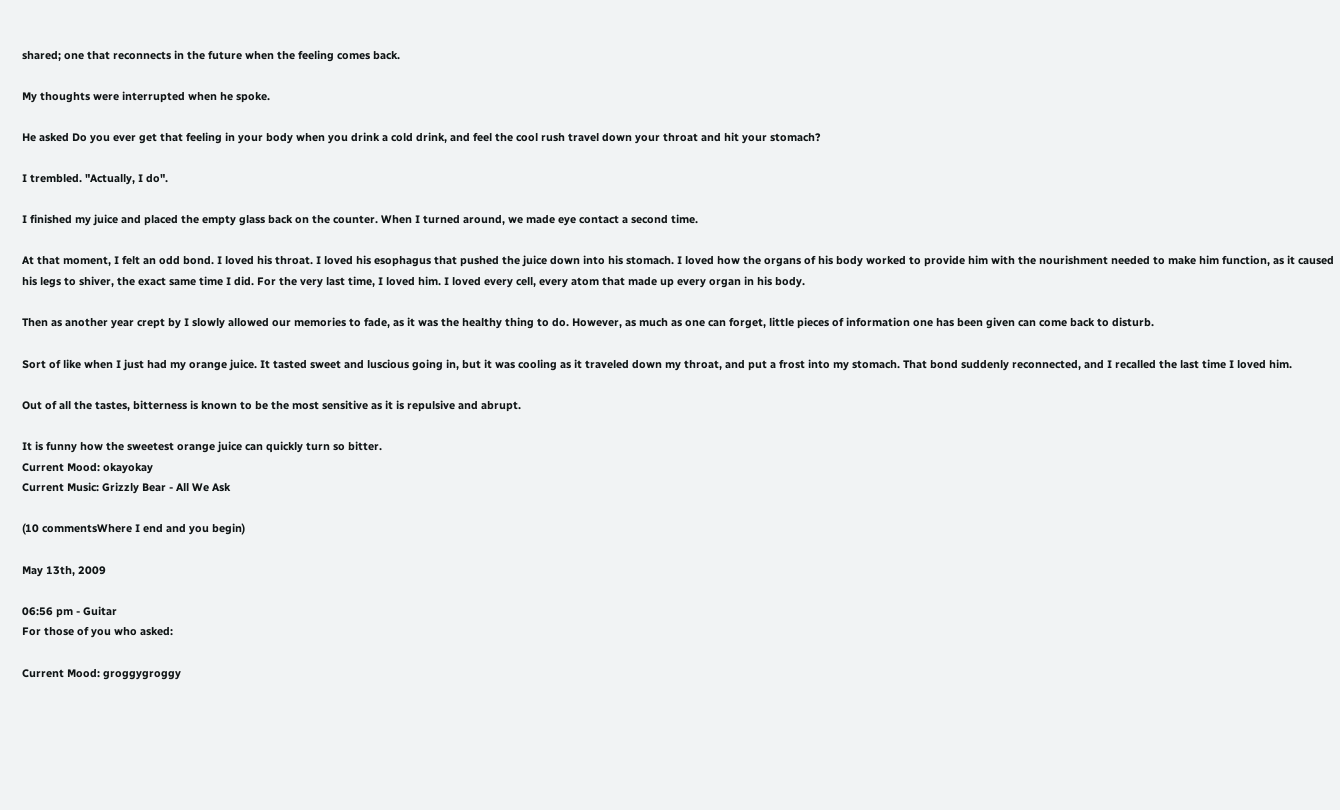shared; one that reconnects in the future when the feeling comes back.

My thoughts were interrupted when he spoke.

He asked Do you ever get that feeling in your body when you drink a cold drink, and feel the cool rush travel down your throat and hit your stomach?

I trembled. "Actually, I do".

I finished my juice and placed the empty glass back on the counter. When I turned around, we made eye contact a second time.

At that moment, I felt an odd bond. I loved his throat. I loved his esophagus that pushed the juice down into his stomach. I loved how the organs of his body worked to provide him with the nourishment needed to make him function, as it caused his legs to shiver, the exact same time I did. For the very last time, I loved him. I loved every cell, every atom that made up every organ in his body.

Then as another year crept by I slowly allowed our memories to fade, as it was the healthy thing to do. However, as much as one can forget, little pieces of information one has been given can come back to disturb.

Sort of like when I just had my orange juice. It tasted sweet and luscious going in, but it was cooling as it traveled down my throat, and put a frost into my stomach. That bond suddenly reconnected, and I recalled the last time I loved him.

Out of all the tastes, bitterness is known to be the most sensitive as it is repulsive and abrupt.

It is funny how the sweetest orange juice can quickly turn so bitter.
Current Mood: okayokay
Current Music: Grizzly Bear - All We Ask

(10 commentsWhere I end and you begin)

May 13th, 2009

06:56 pm - Guitar
For those of you who asked:

Current Mood: groggygroggy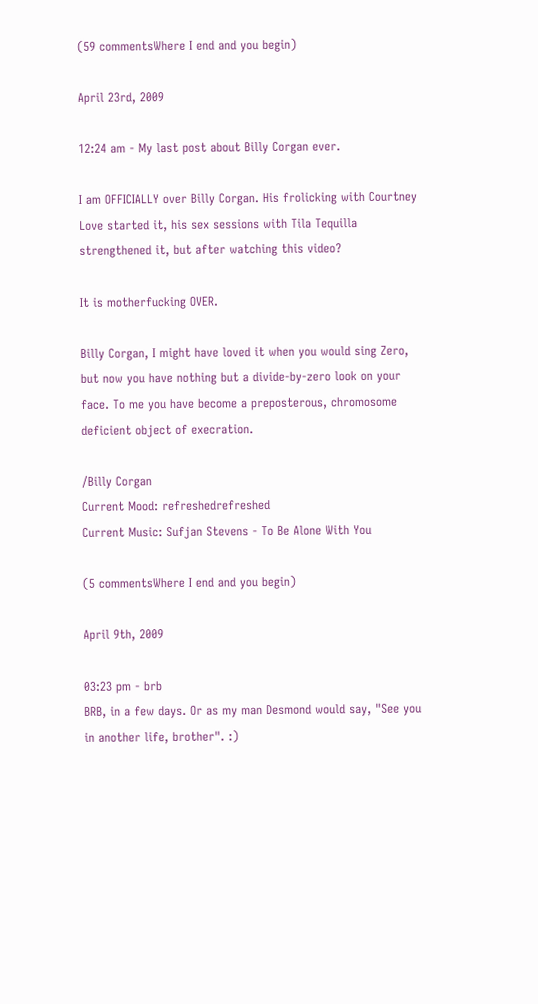(59 commentsWhere I end and you begin)

April 23rd, 2009

12:24 am - My last post about Billy Corgan ever.

I am OFFICIALLY over Billy Corgan. His frolicking with Courtney Love started it, his sex sessions with Tila Tequilla strengthened it, but after watching this video?

It is motherfucking OVER.

Billy Corgan, I might have loved it when you would sing Zero, but now you have nothing but a divide-by-zero look on your face. To me you have become a preposterous, chromosome deficient object of execration.

/Billy Corgan
Current Mood: refreshedrefreshed
Current Music: Sufjan Stevens - To Be Alone With You

(5 commentsWhere I end and you begin)

April 9th, 2009

03:23 pm - brb
BRB, in a few days. Or as my man Desmond would say, "See you in another life, brother". :)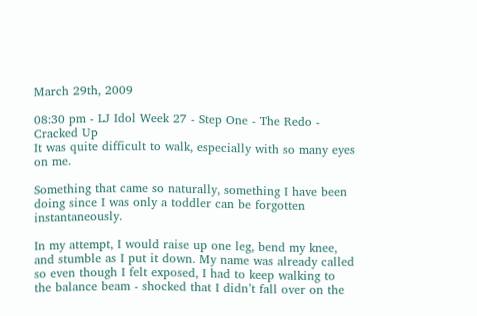March 29th, 2009

08:30 pm - LJ Idol Week 27 - Step One - The Redo - Cracked Up
It was quite difficult to walk, especially with so many eyes on me.

Something that came so naturally, something I have been doing since I was only a toddler can be forgotten instantaneously.

In my attempt, I would raise up one leg, bend my knee, and stumble as I put it down. My name was already called so even though I felt exposed, I had to keep walking to the balance beam - shocked that I didn’t fall over on the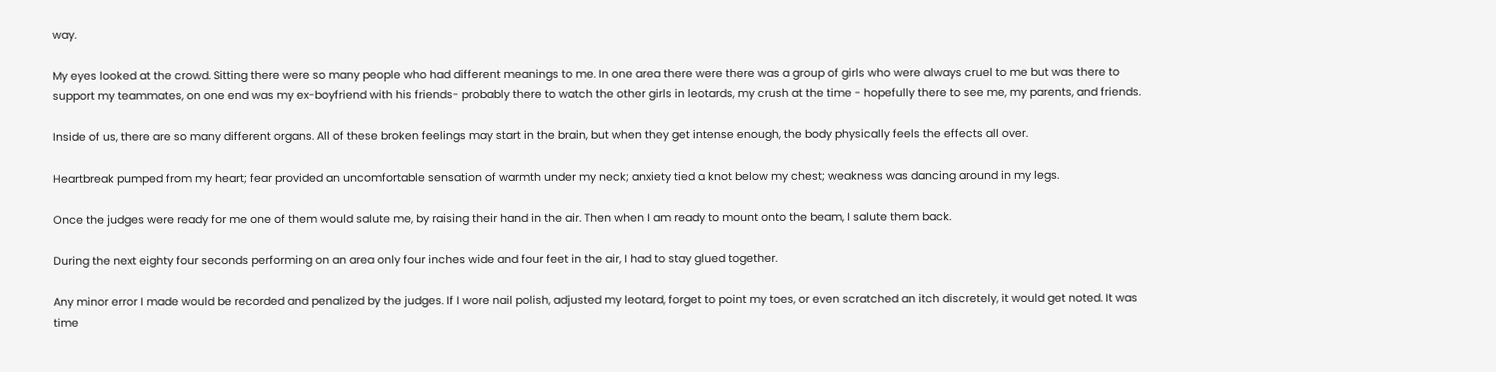way.

My eyes looked at the crowd. Sitting there were so many people who had different meanings to me. In one area there were there was a group of girls who were always cruel to me but was there to support my teammates, on one end was my ex-boyfriend with his friends- probably there to watch the other girls in leotards, my crush at the time - hopefully there to see me, my parents, and friends.

Inside of us, there are so many different organs. All of these broken feelings may start in the brain, but when they get intense enough, the body physically feels the effects all over.

Heartbreak pumped from my heart; fear provided an uncomfortable sensation of warmth under my neck; anxiety tied a knot below my chest; weakness was dancing around in my legs.

Once the judges were ready for me one of them would salute me, by raising their hand in the air. Then when I am ready to mount onto the beam, I salute them back.

During the next eighty four seconds performing on an area only four inches wide and four feet in the air, I had to stay glued together.

Any minor error I made would be recorded and penalized by the judges. If I wore nail polish, adjusted my leotard, forget to point my toes, or even scratched an itch discretely, it would get noted. It was time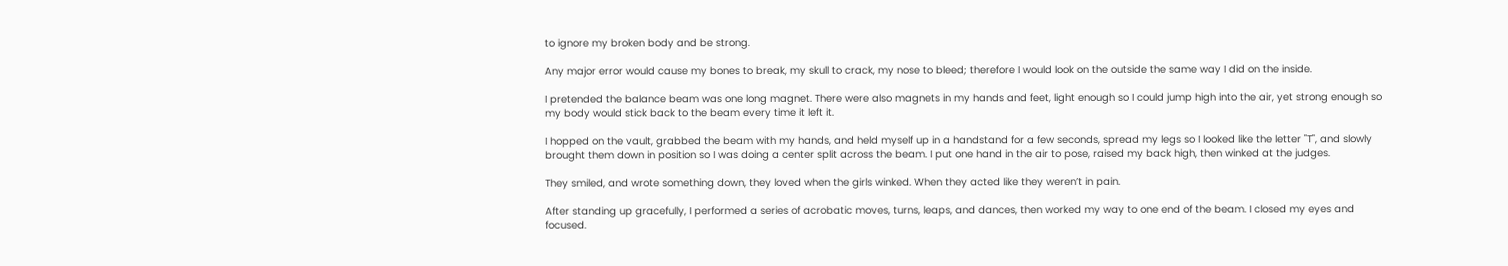to ignore my broken body and be strong.

Any major error would cause my bones to break, my skull to crack, my nose to bleed; therefore I would look on the outside the same way I did on the inside.

I pretended the balance beam was one long magnet. There were also magnets in my hands and feet, light enough so I could jump high into the air, yet strong enough so my body would stick back to the beam every time it left it.

I hopped on the vault, grabbed the beam with my hands, and held myself up in a handstand for a few seconds, spread my legs so I looked like the letter "T", and slowly brought them down in position so I was doing a center split across the beam. I put one hand in the air to pose, raised my back high, then winked at the judges.

They smiled, and wrote something down, they loved when the girls winked. When they acted like they weren’t in pain.

After standing up gracefully, I performed a series of acrobatic moves, turns, leaps, and dances, then worked my way to one end of the beam. I closed my eyes and focused.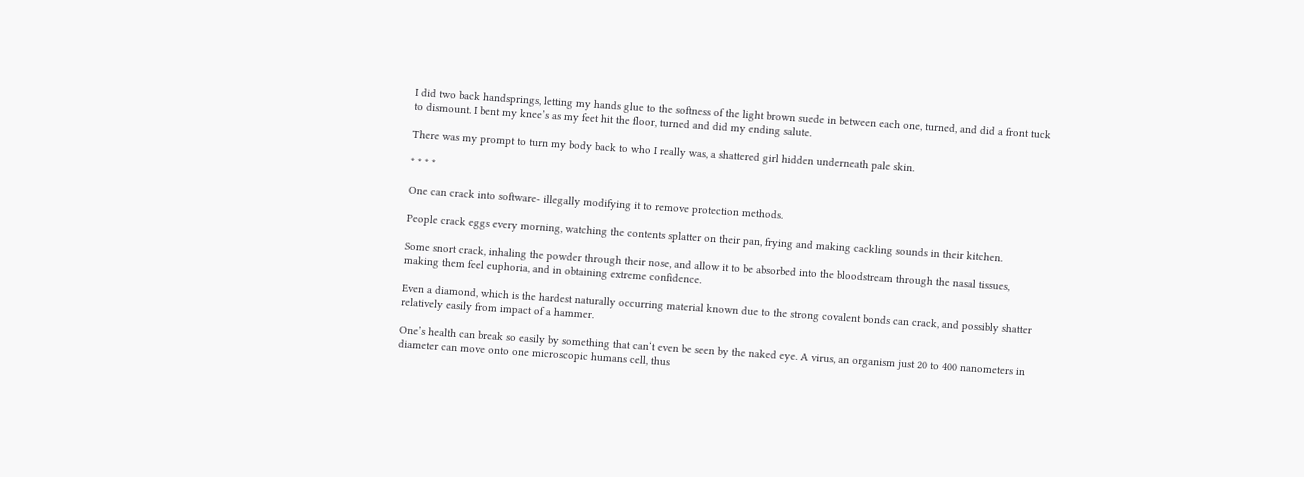I did two back handsprings, letting my hands glue to the softness of the light brown suede in between each one, turned, and did a front tuck to dismount. I bent my knee’s as my feet hit the floor, turned and did my ending salute.

There was my prompt to turn my body back to who I really was, a shattered girl hidden underneath pale skin.

* * * *

One can crack into software- illegally modifying it to remove protection methods.

People crack eggs every morning, watching the contents splatter on their pan, frying and making cackling sounds in their kitchen.

Some snort crack, inhaling the powder through their nose, and allow it to be absorbed into the bloodstream through the nasal tissues, making them feel euphoria, and in obtaining extreme confidence.

Even a diamond, which is the hardest naturally occurring material known due to the strong covalent bonds can crack, and possibly shatter relatively easily from impact of a hammer.

One’s health can break so easily by something that can‘t even be seen by the naked eye. A virus, an organism just 20 to 400 nanometers in diameter can move onto one microscopic humans cell, thus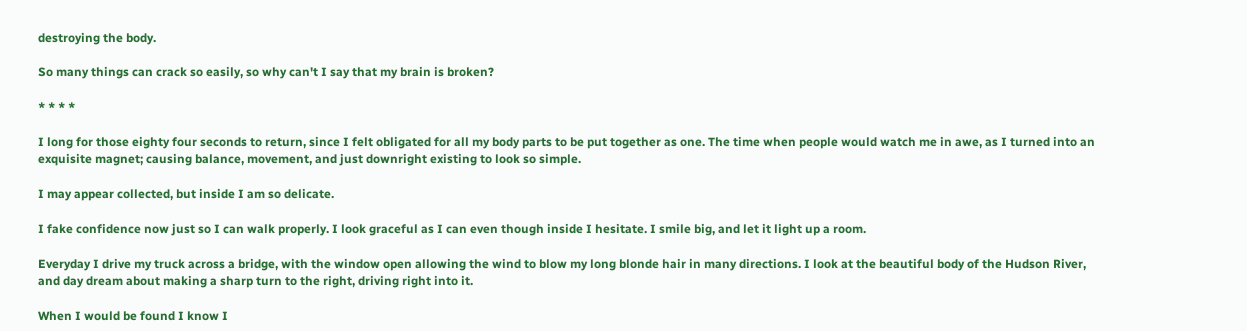destroying the body.

So many things can crack so easily, so why can't I say that my brain is broken?

* * * *

I long for those eighty four seconds to return, since I felt obligated for all my body parts to be put together as one. The time when people would watch me in awe, as I turned into an exquisite magnet; causing balance, movement, and just downright existing to look so simple.

I may appear collected, but inside I am so delicate.

I fake confidence now just so I can walk properly. I look graceful as I can even though inside I hesitate. I smile big, and let it light up a room.

Everyday I drive my truck across a bridge, with the window open allowing the wind to blow my long blonde hair in many directions. I look at the beautiful body of the Hudson River, and day dream about making a sharp turn to the right, driving right into it.

When I would be found I know I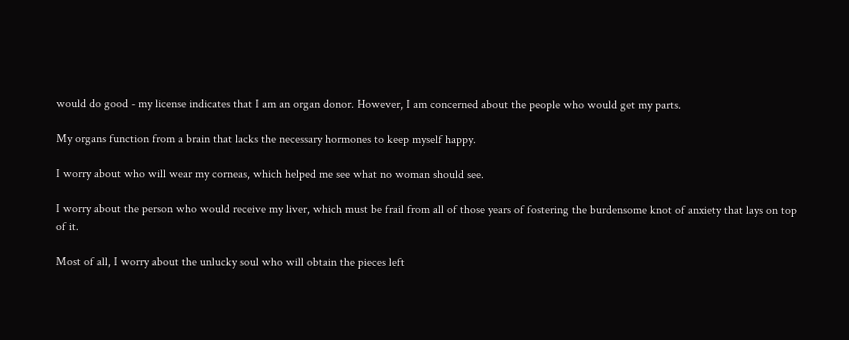would do good - my license indicates that I am an organ donor. However, I am concerned about the people who would get my parts.

My organs function from a brain that lacks the necessary hormones to keep myself happy.

I worry about who will wear my corneas, which helped me see what no woman should see.

I worry about the person who would receive my liver, which must be frail from all of those years of fostering the burdensome knot of anxiety that lays on top of it.

Most of all, I worry about the unlucky soul who will obtain the pieces left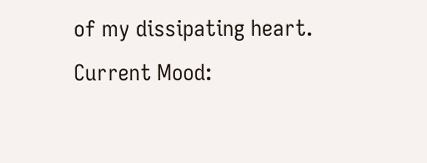of my dissipating heart.
Current Mood: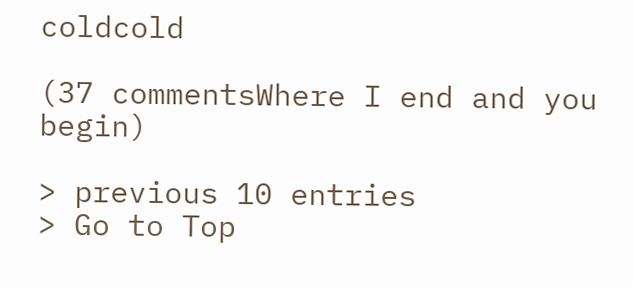coldcold

(37 commentsWhere I end and you begin)

> previous 10 entries
> Go to Top